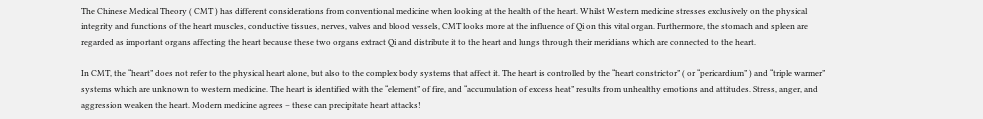The Chinese Medical Theory ( CMT ) has different considerations from conventional medicine when looking at the health of the heart. Whilst Western medicine stresses exclusively on the physical integrity and functions of the heart muscles, conductive tissues, nerves, valves and blood vessels, CMT looks more at the influence of Qi on this vital organ. Furthermore, the stomach and spleen are regarded as important organs affecting the heart because these two organs extract Qi and distribute it to the heart and lungs through their meridians which are connected to the heart.

In CMT, the “heart” does not refer to the physical heart alone, but also to the complex body systems that affect it. The heart is controlled by the “heart constrictor” ( or “pericardium” ) and “triple warmer” systems which are unknown to western medicine. The heart is identified with the “element” of fire, and “accumulation of excess heat” results from unhealthy emotions and attitudes. Stress, anger, and aggression weaken the heart. Modern medicine agrees – these can precipitate heart attacks!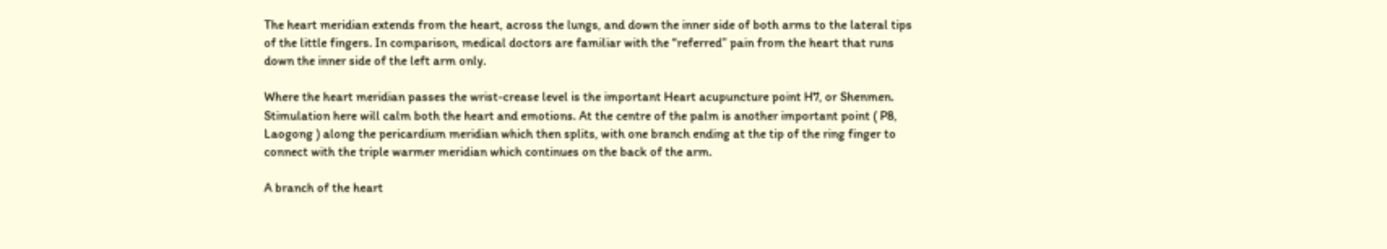The heart meridian extends from the heart, across the lungs, and down the inner side of both arms to the lateral tips of the little fingers. In comparison, medical doctors are familiar with the “referred” pain from the heart that runs down the inner side of the left arm only.

Where the heart meridian passes the wrist-crease level is the important Heart acupuncture point H7, or Shenmen. Stimulation here will calm both the heart and emotions. At the centre of the palm is another important point ( P8, Laogong ) along the pericardium meridian which then splits, with one branch ending at the tip of the ring finger to connect with the triple warmer meridian which continues on the back of the arm.

A branch of the heart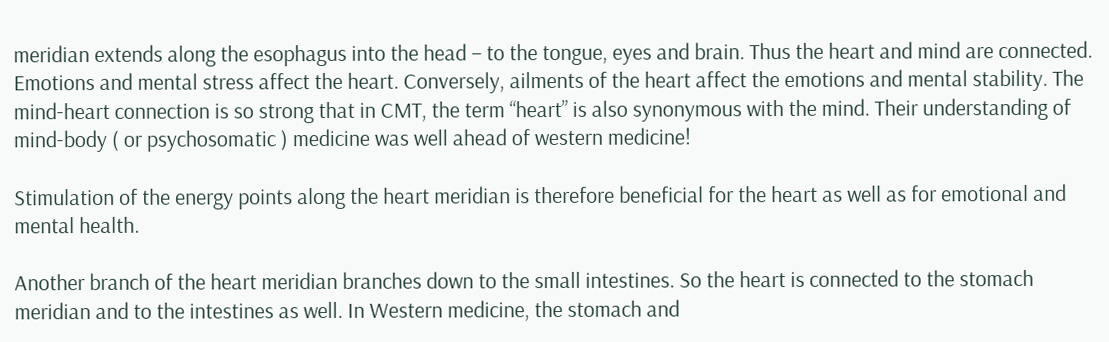meridian extends along the esophagus into the head – to the tongue, eyes and brain. Thus the heart and mind are connected. Emotions and mental stress affect the heart. Conversely, ailments of the heart affect the emotions and mental stability. The mind-heart connection is so strong that in CMT, the term “heart” is also synonymous with the mind. Their understanding of mind-body ( or psychosomatic ) medicine was well ahead of western medicine!

Stimulation of the energy points along the heart meridian is therefore beneficial for the heart as well as for emotional and mental health.

Another branch of the heart meridian branches down to the small intestines. So the heart is connected to the stomach meridian and to the intestines as well. In Western medicine, the stomach and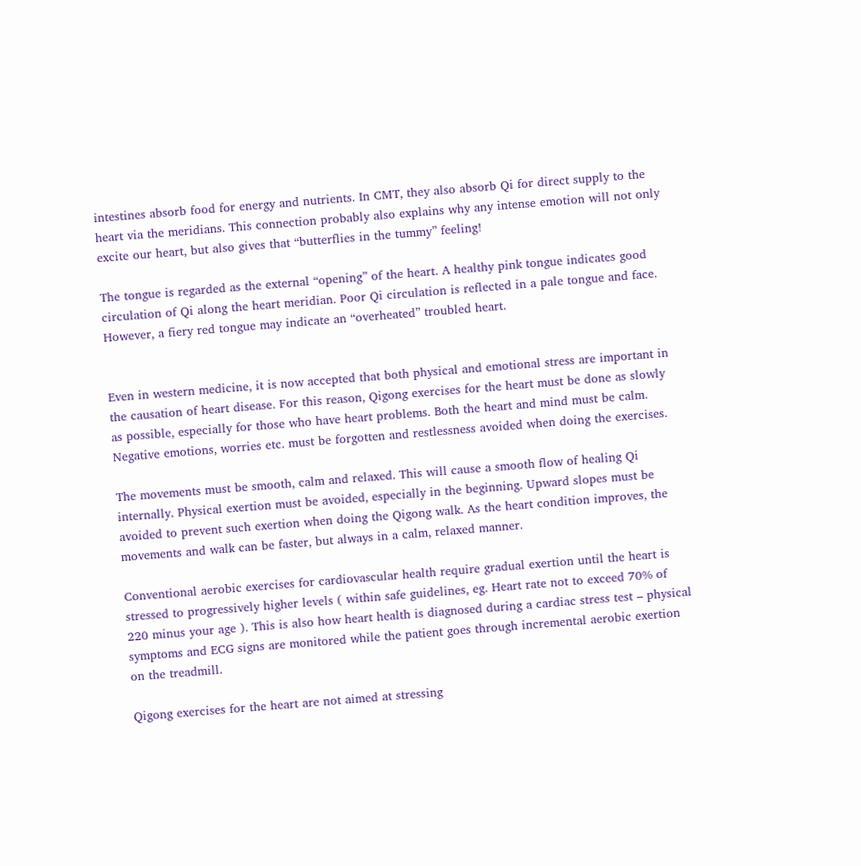intestines absorb food for energy and nutrients. In CMT, they also absorb Qi for direct supply to the heart via the meridians. This connection probably also explains why any intense emotion will not only excite our heart, but also gives that “butterflies in the tummy” feeling!

The tongue is regarded as the external “opening” of the heart. A healthy pink tongue indicates good circulation of Qi along the heart meridian. Poor Qi circulation is reflected in a pale tongue and face. However, a fiery red tongue may indicate an “overheated” troubled heart.


Even in western medicine, it is now accepted that both physical and emotional stress are important in the causation of heart disease. For this reason, Qigong exercises for the heart must be done as slowly as possible, especially for those who have heart problems. Both the heart and mind must be calm. Negative emotions, worries etc. must be forgotten and restlessness avoided when doing the exercises.

The movements must be smooth, calm and relaxed. This will cause a smooth flow of healing Qi internally. Physical exertion must be avoided, especially in the beginning. Upward slopes must be avoided to prevent such exertion when doing the Qigong walk. As the heart condition improves, the movements and walk can be faster, but always in a calm, relaxed manner.

Conventional aerobic exercises for cardiovascular health require gradual exertion until the heart is stressed to progressively higher levels ( within safe guidelines, eg. Heart rate not to exceed 70% of 220 minus your age ). This is also how heart health is diagnosed during a cardiac stress test – physical symptoms and ECG signs are monitored while the patient goes through incremental aerobic exertion on the treadmill.

Qigong exercises for the heart are not aimed at stressing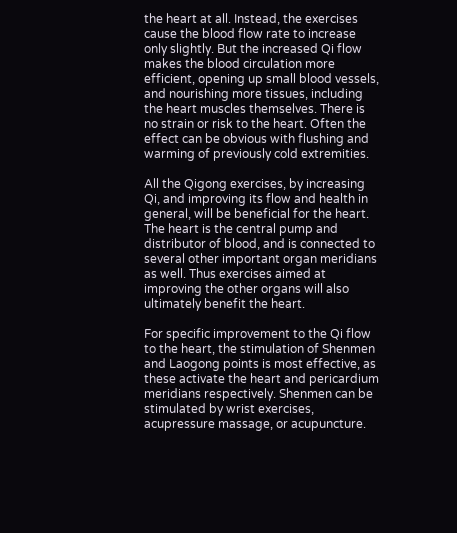the heart at all. Instead, the exercises cause the blood flow rate to increase only slightly. But the increased Qi flow makes the blood circulation more efficient, opening up small blood vessels, and nourishing more tissues, including the heart muscles themselves. There is no strain or risk to the heart. Often the effect can be obvious with flushing and warming of previously cold extremities.

All the Qigong exercises, by increasing Qi, and improving its flow and health in general, will be beneficial for the heart. The heart is the central pump and distributor of blood, and is connected to several other important organ meridians as well. Thus exercises aimed at improving the other organs will also ultimately benefit the heart.

For specific improvement to the Qi flow to the heart, the stimulation of Shenmen and Laogong points is most effective, as these activate the heart and pericardium meridians respectively. Shenmen can be stimulated by wrist exercises, acupressure massage, or acupuncture.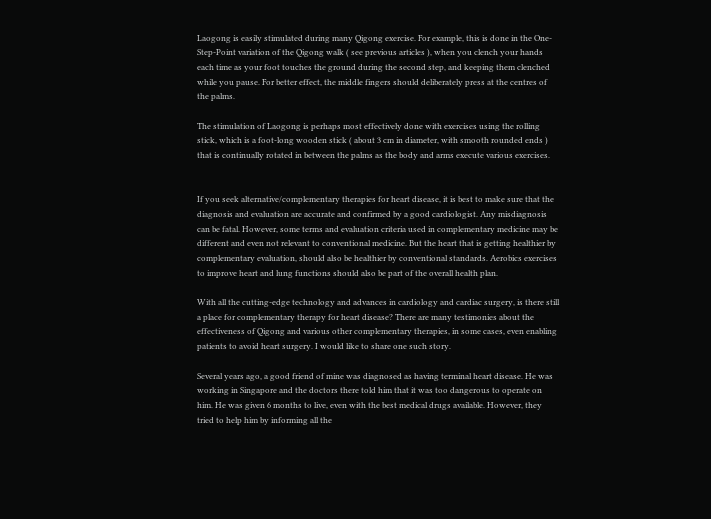Laogong is easily stimulated during many Qigong exercise. For example, this is done in the One-Step-Point variation of the Qigong walk ( see previous articles ), when you clench your hands each time as your foot touches the ground during the second step, and keeping them clenched while you pause. For better effect, the middle fingers should deliberately press at the centres of the palms.

The stimulation of Laogong is perhaps most effectively done with exercises using the rolling stick, which is a foot-long wooden stick ( about 3 cm in diameter, with smooth rounded ends ) that is continually rotated in between the palms as the body and arms execute various exercises.


If you seek alternative/complementary therapies for heart disease, it is best to make sure that the diagnosis and evaluation are accurate and confirmed by a good cardiologist. Any misdiagnosis can be fatal. However, some terms and evaluation criteria used in complementary medicine may be different and even not relevant to conventional medicine. But the heart that is getting healthier by complementary evaluation, should also be healthier by conventional standards. Aerobics exercises to improve heart and lung functions should also be part of the overall health plan.

With all the cutting-edge technology and advances in cardiology and cardiac surgery, is there still a place for complementary therapy for heart disease? There are many testimonies about the effectiveness of Qigong and various other complementary therapies, in some cases, even enabling patients to avoid heart surgery. I would like to share one such story.

Several years ago, a good friend of mine was diagnosed as having terminal heart disease. He was working in Singapore and the doctors there told him that it was too dangerous to operate on him. He was given 6 months to live, even with the best medical drugs available. However, they tried to help him by informing all the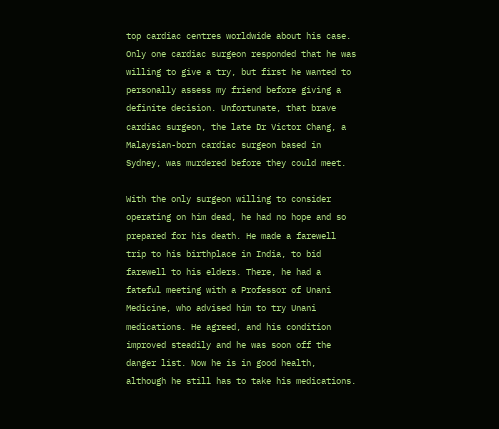top cardiac centres worldwide about his case. Only one cardiac surgeon responded that he was willing to give a try, but first he wanted to personally assess my friend before giving a definite decision. Unfortunate, that brave cardiac surgeon, the late Dr Victor Chang, a Malaysian-born cardiac surgeon based in Sydney, was murdered before they could meet.

With the only surgeon willing to consider operating on him dead, he had no hope and so prepared for his death. He made a farewell trip to his birthplace in India, to bid farewell to his elders. There, he had a fateful meeting with a Professor of Unani Medicine, who advised him to try Unani medications. He agreed, and his condition improved steadily and he was soon off the danger list. Now he is in good health, although he still has to take his medications.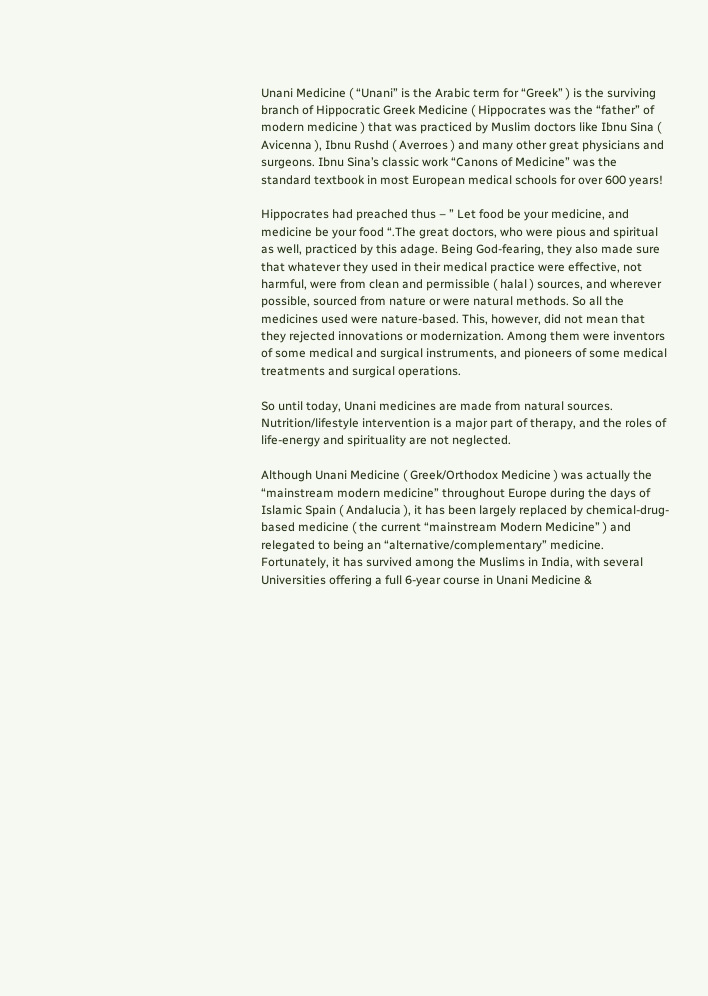Unani Medicine ( “Unani” is the Arabic term for “Greek” ) is the surviving branch of Hippocratic Greek Medicine ( Hippocrates was the “father” of modern medicine ) that was practiced by Muslim doctors like Ibnu Sina ( Avicenna ), Ibnu Rushd ( Averroes ) and many other great physicians and surgeons. Ibnu Sina’s classic work “Canons of Medicine” was the standard textbook in most European medical schools for over 600 years!

Hippocrates had preached thus – ” Let food be your medicine, and medicine be your food “.The great doctors, who were pious and spiritual as well, practiced by this adage. Being God-fearing, they also made sure that whatever they used in their medical practice were effective, not harmful, were from clean and permissible ( halal ) sources, and wherever possible, sourced from nature or were natural methods. So all the medicines used were nature-based. This, however, did not mean that they rejected innovations or modernization. Among them were inventors of some medical and surgical instruments, and pioneers of some medical treatments and surgical operations.

So until today, Unani medicines are made from natural sources. Nutrition/lifestyle intervention is a major part of therapy, and the roles of life-energy and spirituality are not neglected.

Although Unani Medicine ( Greek/Orthodox Medicine ) was actually the “mainstream modern medicine” throughout Europe during the days of Islamic Spain ( Andalucia ), it has been largely replaced by chemical-drug-based medicine ( the current “mainstream Modern Medicine” ) and relegated to being an “alternative/complementary” medicine. Fortunately, it has survived among the Muslims in India, with several Universities offering a full 6-year course in Unani Medicine &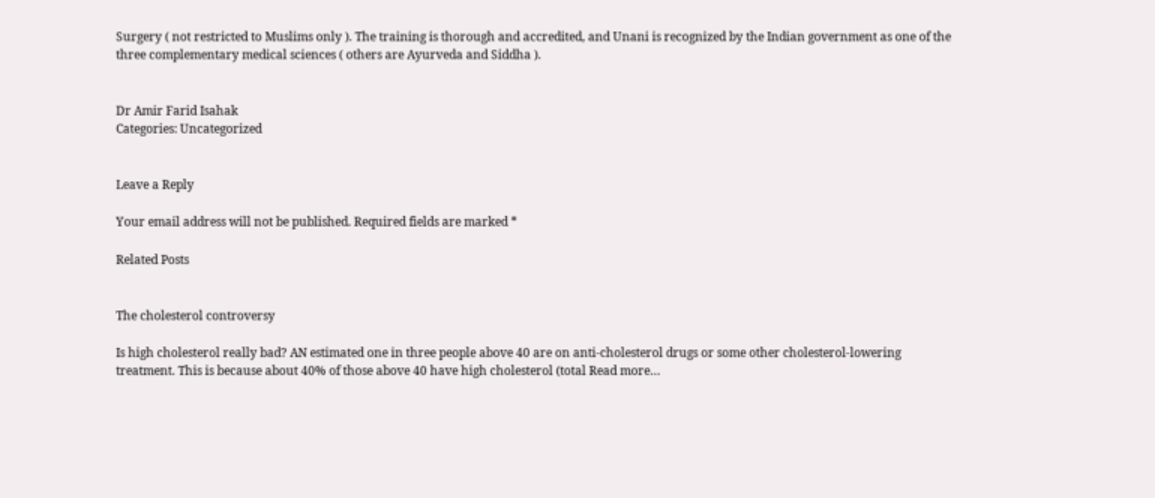Surgery ( not restricted to Muslims only ). The training is thorough and accredited, and Unani is recognized by the Indian government as one of the three complementary medical sciences ( others are Ayurveda and Siddha ).


Dr Amir Farid Isahak
Categories: Uncategorized


Leave a Reply

Your email address will not be published. Required fields are marked *

Related Posts


The cholesterol controversy

Is high cholesterol really bad? AN estimated one in three people above 40 are on anti-cholesterol drugs or some other cholesterol-lowering treatment. This is because about 40% of those above 40 have high cholesterol (total Read more…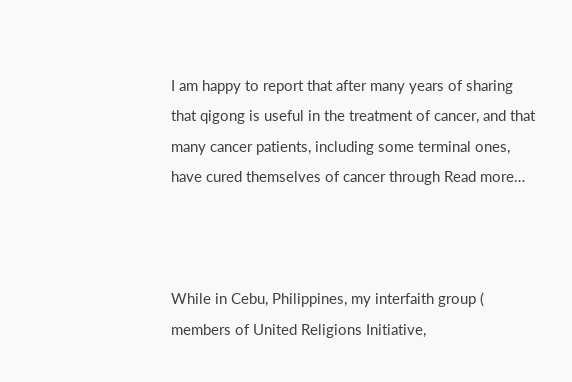I am happy to report that after many years of sharing that qigong is useful in the treatment of cancer, and that many cancer patients, including some terminal ones, have cured themselves of cancer through Read more…



While in Cebu, Philippines, my interfaith group ( members of United Religions Initiative,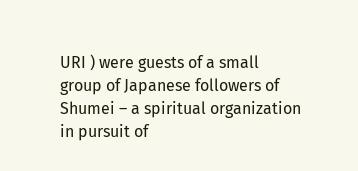URI ) were guests of a small group of Japanese followers of Shumei – a spiritual organization in pursuit of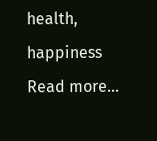health, happiness Read more…